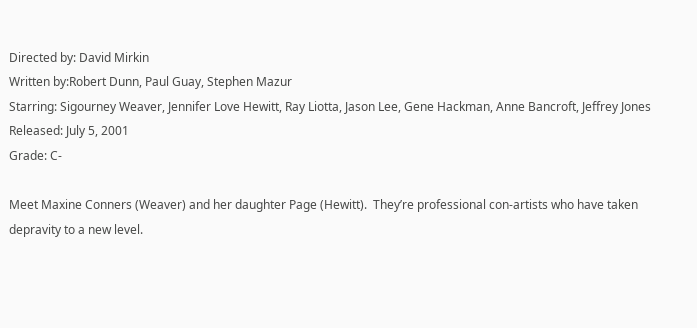Directed by: David Mirkin
Written by:Robert Dunn, Paul Guay, Stephen Mazur
Starring: Sigourney Weaver, Jennifer Love Hewitt, Ray Liotta, Jason Lee, Gene Hackman, Anne Bancroft, Jeffrey Jones
Released: July 5, 2001
Grade: C-

Meet Maxine Conners (Weaver) and her daughter Page (Hewitt).  They’re professional con-artists who have taken depravity to a new level.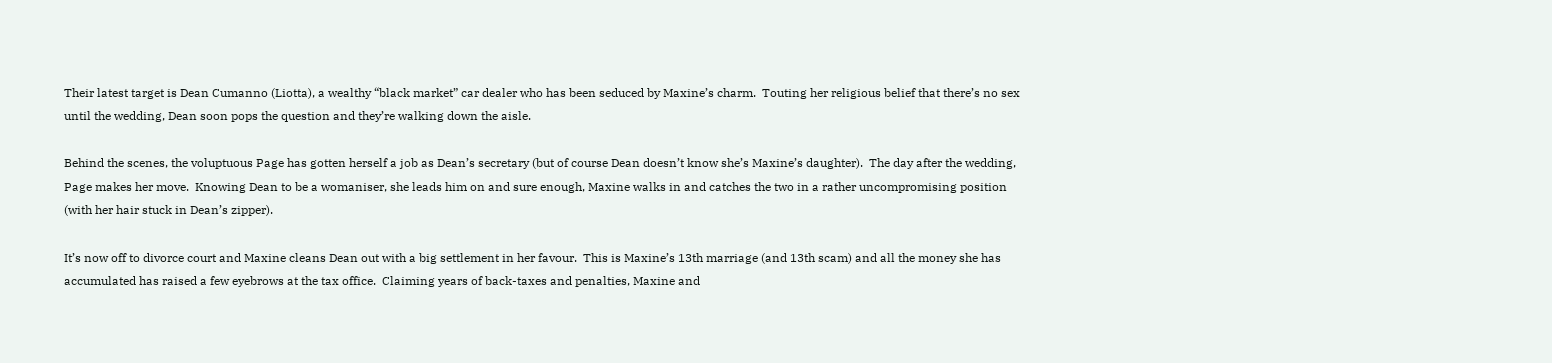Their latest target is Dean Cumanno (Liotta), a wealthy “black market” car dealer who has been seduced by Maxine’s charm.  Touting her religious belief that there’s no sex until the wedding, Dean soon pops the question and they’re walking down the aisle.

Behind the scenes, the voluptuous Page has gotten herself a job as Dean’s secretary (but of course Dean doesn’t know she’s Maxine’s daughter).  The day after the wedding, Page makes her move.  Knowing Dean to be a womaniser, she leads him on and sure enough, Maxine walks in and catches the two in a rather uncompromising position (with her hair stuck in Dean’s zipper).

It’s now off to divorce court and Maxine cleans Dean out with a big settlement in her favour.  This is Maxine’s 13th marriage (and 13th scam) and all the money she has accumulated has raised a few eyebrows at the tax office.  Claiming years of back-taxes and penalties, Maxine and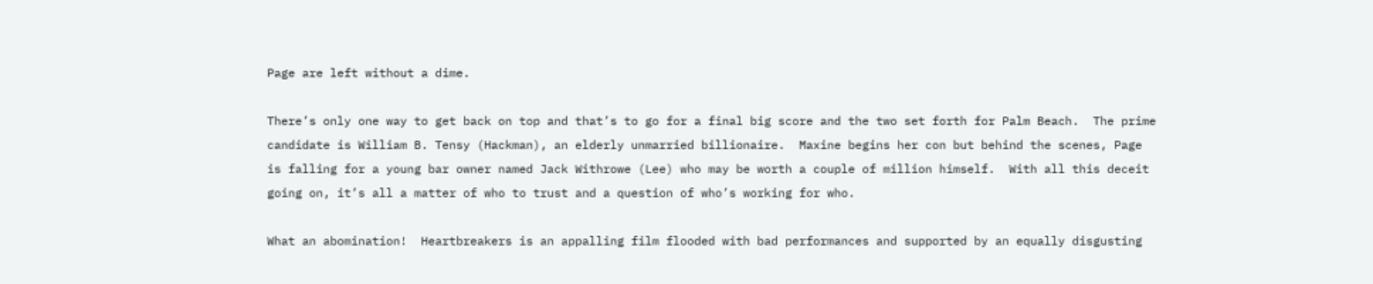Page are left without a dime.

There’s only one way to get back on top and that’s to go for a final big score and the two set forth for Palm Beach.  The prime candidate is William B. Tensy (Hackman), an elderly unmarried billionaire.  Maxine begins her con but behind the scenes, Page is falling for a young bar owner named Jack Withrowe (Lee) who may be worth a couple of million himself.  With all this deceit going on, it’s all a matter of who to trust and a question of who’s working for who.

What an abomination!  Heartbreakers is an appalling film flooded with bad performances and supported by an equally disgusting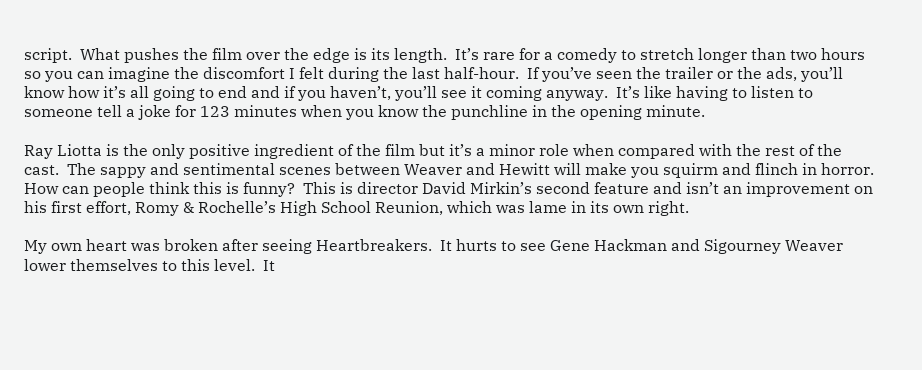script.  What pushes the film over the edge is its length.  It’s rare for a comedy to stretch longer than two hours so you can imagine the discomfort I felt during the last half-hour.  If you’ve seen the trailer or the ads, you’ll know how it’s all going to end and if you haven’t, you’ll see it coming anyway.  It’s like having to listen to someone tell a joke for 123 minutes when you know the punchline in the opening minute.

Ray Liotta is the only positive ingredient of the film but it’s a minor role when compared with the rest of the cast.  The sappy and sentimental scenes between Weaver and Hewitt will make you squirm and flinch in horror.  How can people think this is funny?  This is director David Mirkin’s second feature and isn’t an improvement on his first effort, Romy & Rochelle’s High School Reunion, which was lame in its own right.

My own heart was broken after seeing Heartbreakers.  It hurts to see Gene Hackman and Sigourney Weaver lower themselves to this level.  It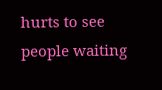hurts to see people waiting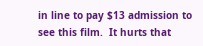in line to pay $13 admission to see this film.  It hurts that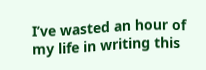I’ve wasted an hour of my life in writing this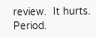review.  It hurts.  Period.